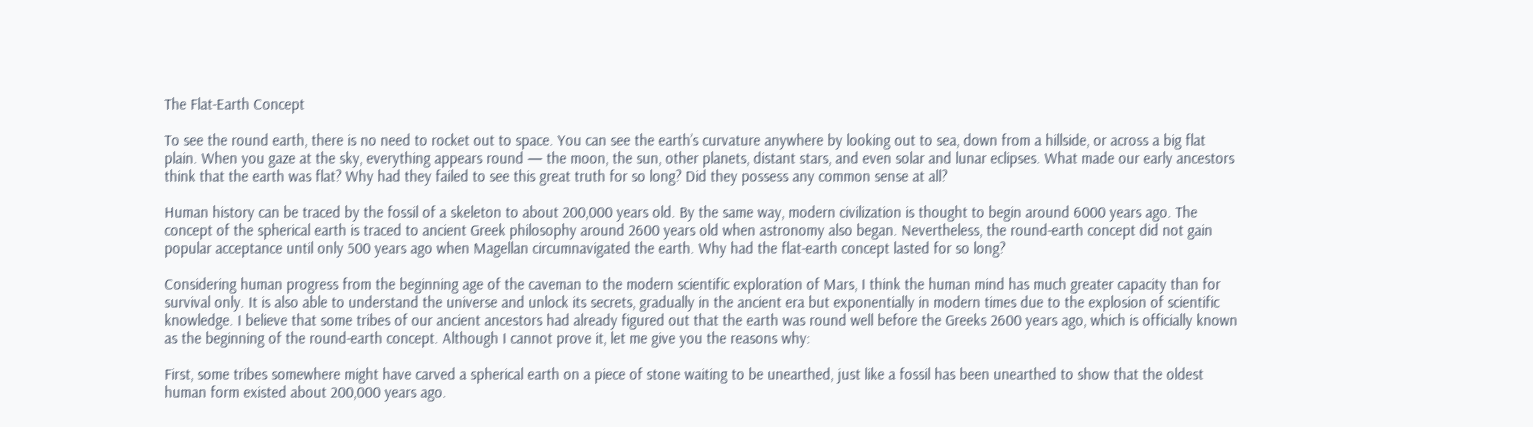The Flat-Earth Concept

To see the round earth, there is no need to rocket out to space. You can see the earth’s curvature anywhere by looking out to sea, down from a hillside, or across a big flat plain. When you gaze at the sky, everything appears round — the moon, the sun, other planets, distant stars, and even solar and lunar eclipses. What made our early ancestors think that the earth was flat? Why had they failed to see this great truth for so long? Did they possess any common sense at all?

Human history can be traced by the fossil of a skeleton to about 200,000 years old. By the same way, modern civilization is thought to begin around 6000 years ago. The concept of the spherical earth is traced to ancient Greek philosophy around 2600 years old when astronomy also began. Nevertheless, the round-earth concept did not gain popular acceptance until only 500 years ago when Magellan circumnavigated the earth. Why had the flat-earth concept lasted for so long?

Considering human progress from the beginning age of the caveman to the modern scientific exploration of Mars, I think the human mind has much greater capacity than for survival only. It is also able to understand the universe and unlock its secrets, gradually in the ancient era but exponentially in modern times due to the explosion of scientific knowledge. I believe that some tribes of our ancient ancestors had already figured out that the earth was round well before the Greeks 2600 years ago, which is officially known as the beginning of the round-earth concept. Although I cannot prove it, let me give you the reasons why:

First, some tribes somewhere might have carved a spherical earth on a piece of stone waiting to be unearthed, just like a fossil has been unearthed to show that the oldest human form existed about 200,000 years ago.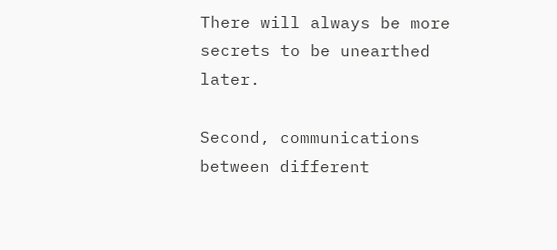There will always be more secrets to be unearthed later.

Second, communications between different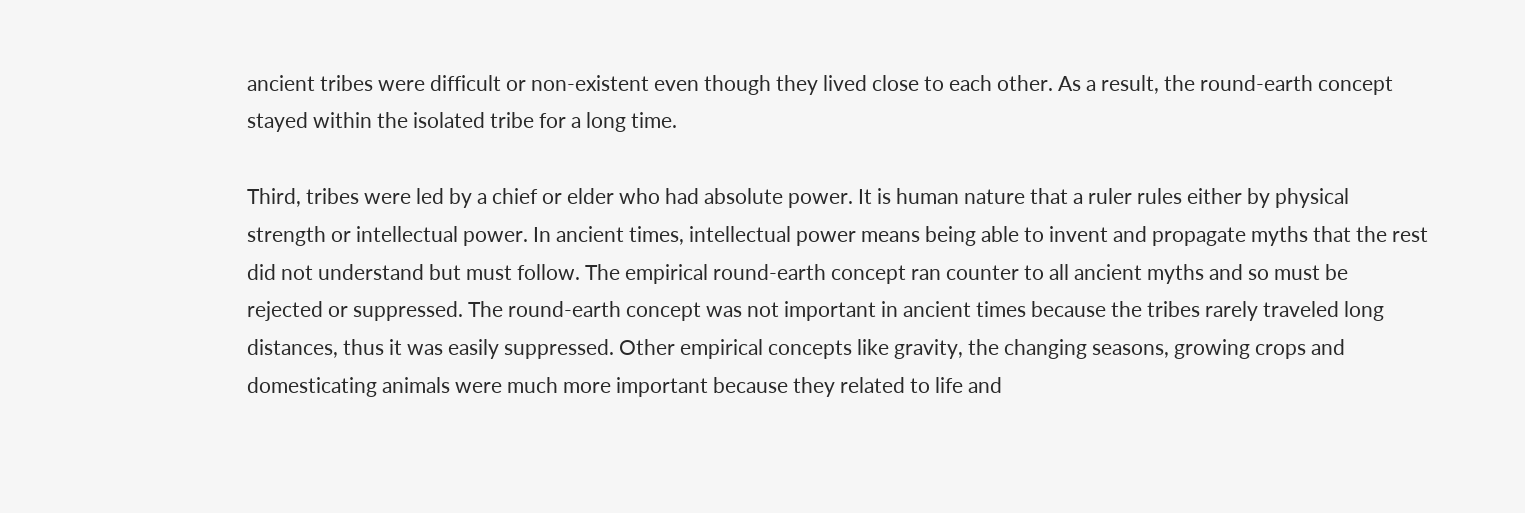ancient tribes were difficult or non-existent even though they lived close to each other. As a result, the round-earth concept stayed within the isolated tribe for a long time.

Third, tribes were led by a chief or elder who had absolute power. It is human nature that a ruler rules either by physical strength or intellectual power. In ancient times, intellectual power means being able to invent and propagate myths that the rest did not understand but must follow. The empirical round-earth concept ran counter to all ancient myths and so must be rejected or suppressed. The round-earth concept was not important in ancient times because the tribes rarely traveled long distances, thus it was easily suppressed. Other empirical concepts like gravity, the changing seasons, growing crops and domesticating animals were much more important because they related to life and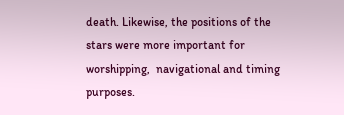death. Likewise, the positions of the stars were more important for worshipping,  navigational and timing purposes.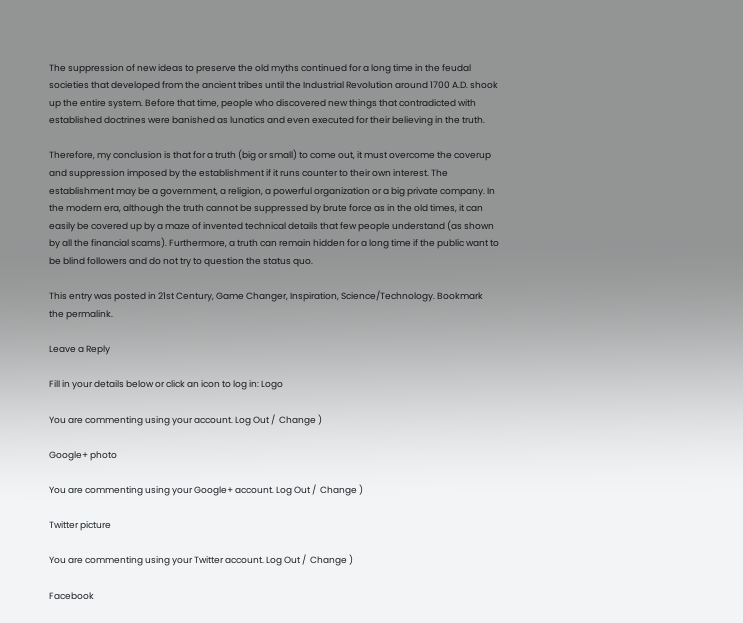The suppression of new ideas to preserve the old myths continued for a long time in the feudal societies that developed from the ancient tribes until the Industrial Revolution around 1700 A.D. shook up the entire system. Before that time, people who discovered new things that contradicted with established doctrines were banished as lunatics and even executed for their believing in the truth.

Therefore, my conclusion is that for a truth (big or small) to come out, it must overcome the coverup and suppression imposed by the establishment if it runs counter to their own interest. The establishment may be a government, a religion, a powerful organization or a big private company. In the modern era, although the truth cannot be suppressed by brute force as in the old times, it can easily be covered up by a maze of invented technical details that few people understand (as shown by all the financial scams). Furthermore, a truth can remain hidden for a long time if the public want to be blind followers and do not try to question the status quo.

This entry was posted in 21st Century, Game Changer, Inspiration, Science/Technology. Bookmark the permalink.

Leave a Reply

Fill in your details below or click an icon to log in: Logo

You are commenting using your account. Log Out /  Change )

Google+ photo

You are commenting using your Google+ account. Log Out /  Change )

Twitter picture

You are commenting using your Twitter account. Log Out /  Change )

Facebook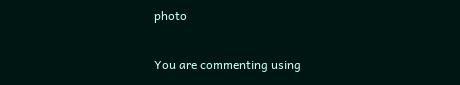photo

You are commenting using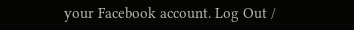your Facebook account. Log Out /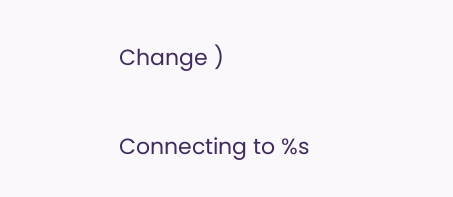Change )

Connecting to %s